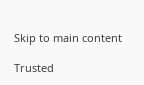Skip to main content

Trusted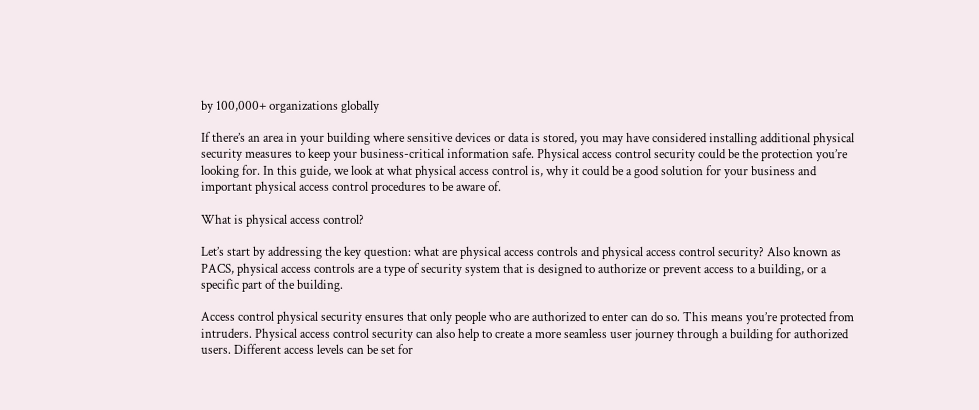by 100,000+ organizations globally

If there’s an area in your building where sensitive devices or data is stored, you may have considered installing additional physical security measures to keep your business-critical information safe. Physical access control security could be the protection you’re looking for. In this guide, we look at what physical access control is, why it could be a good solution for your business and important physical access control procedures to be aware of.

What is physical access control?

Let’s start by addressing the key question: what are physical access controls and physical access control security? Also known as PACS, physical access controls are a type of security system that is designed to authorize or prevent access to a building, or a specific part of the building.

Access control physical security ensures that only people who are authorized to enter can do so. This means you’re protected from intruders. Physical access control security can also help to create a more seamless user journey through a building for authorized users. Different access levels can be set for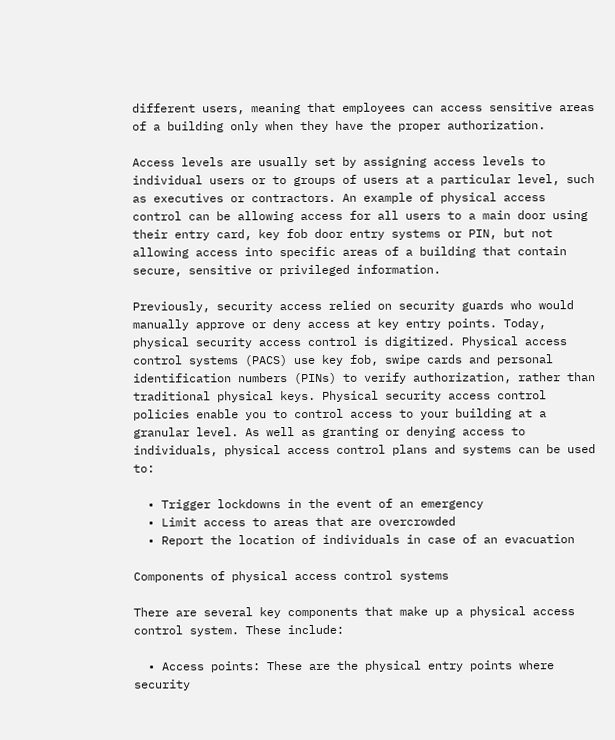different users, meaning that employees can access sensitive areas of a building only when they have the proper authorization.

Access levels are usually set by assigning access levels to individual users or to groups of users at a particular level, such as executives or contractors. An example of physical access control can be allowing access for all users to a main door using their entry card, key fob door entry systems or PIN, but not allowing access into specific areas of a building that contain secure, sensitive or privileged information.

Previously, security access relied on security guards who would manually approve or deny access at key entry points. Today, physical security access control is digitized. Physical access control systems (PACS) use key fob, swipe cards and personal identification numbers (PINs) to verify authorization, rather than traditional physical keys. Physical security access control policies enable you to control access to your building at a granular level. As well as granting or denying access to individuals, physical access control plans and systems can be used to:

  • Trigger lockdowns in the event of an emergency
  • Limit access to areas that are overcrowded
  • Report the location of individuals in case of an evacuation

Components of physical access control systems

There are several key components that make up a physical access control system. These include:

  • Access points: These are the physical entry points where security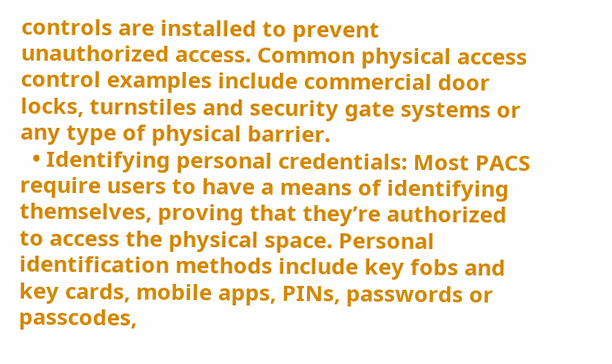controls are installed to prevent unauthorized access. Common physical access control examples include commercial door locks, turnstiles and security gate systems or any type of physical barrier.
  • Identifying personal credentials: Most PACS require users to have a means of identifying themselves, proving that they’re authorized to access the physical space. Personal identification methods include key fobs and key cards, mobile apps, PINs, passwords or passcodes,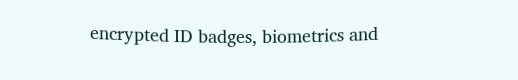encrypted ID badges, biometrics and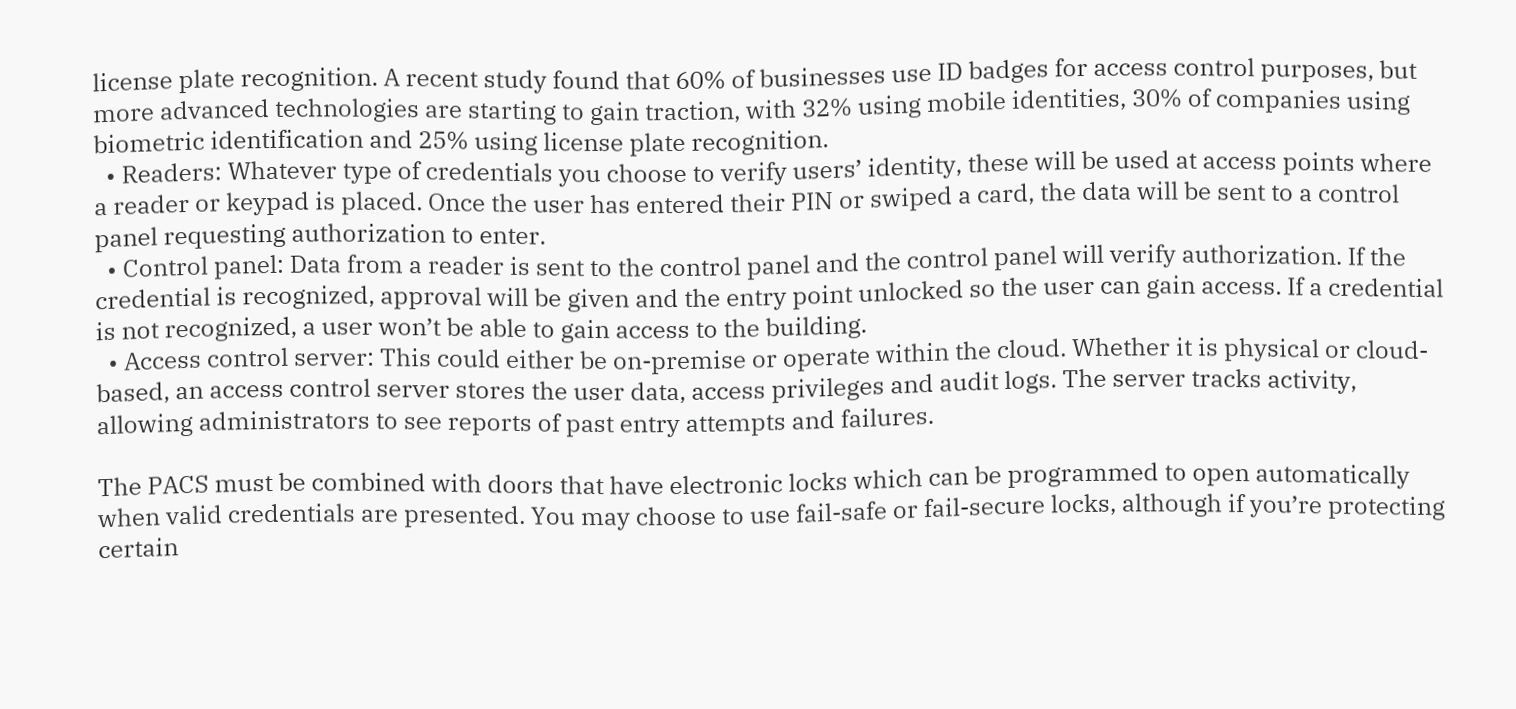license plate recognition. A recent study found that 60% of businesses use ID badges for access control purposes, but more advanced technologies are starting to gain traction, with 32% using mobile identities, 30% of companies using biometric identification and 25% using license plate recognition.
  • Readers: Whatever type of credentials you choose to verify users’ identity, these will be used at access points where a reader or keypad is placed. Once the user has entered their PIN or swiped a card, the data will be sent to a control panel requesting authorization to enter.
  • Control panel: Data from a reader is sent to the control panel and the control panel will verify authorization. If the credential is recognized, approval will be given and the entry point unlocked so the user can gain access. If a credential is not recognized, a user won’t be able to gain access to the building.
  • Access control server: This could either be on-premise or operate within the cloud. Whether it is physical or cloud-based, an access control server stores the user data, access privileges and audit logs. The server tracks activity, allowing administrators to see reports of past entry attempts and failures.

The PACS must be combined with doors that have electronic locks which can be programmed to open automatically when valid credentials are presented. You may choose to use fail-safe or fail-secure locks, although if you’re protecting certain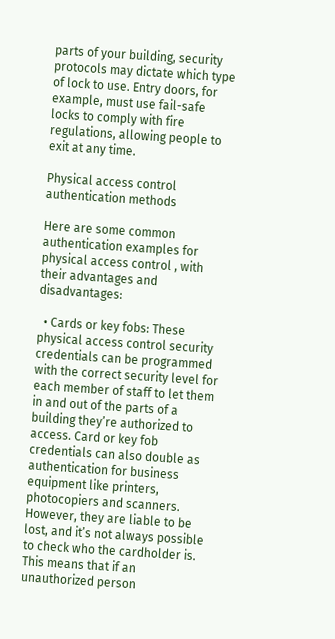parts of your building, security protocols may dictate which type of lock to use. Entry doors, for example, must use fail-safe locks to comply with fire regulations, allowing people to exit at any time.

Physical access control authentication methods

Here are some common authentication examples for physical access control , with their advantages and disadvantages:

  • Cards or key fobs: These physical access control security credentials can be programmed with the correct security level for each member of staff to let them in and out of the parts of a building they’re authorized to access. Card or key fob credentials can also double as authentication for business equipment like printers, photocopiers and scanners. However, they are liable to be lost, and it’s not always possible to check who the cardholder is. This means that if an unauthorized person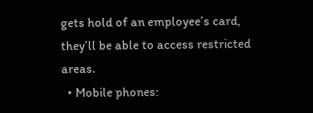gets hold of an employee’s card, they’ll be able to access restricted areas.
  • Mobile phones: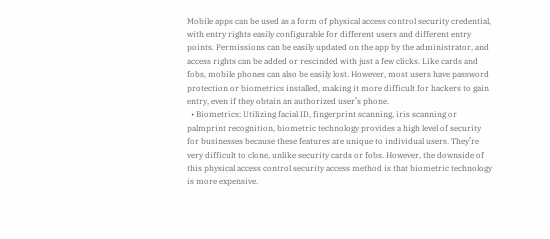Mobile apps can be used as a form of physical access control security credential, with entry rights easily configurable for different users and different entry points. Permissions can be easily updated on the app by the administrator, and access rights can be added or rescinded with just a few clicks. Like cards and fobs, mobile phones can also be easily lost. However, most users have password protection or biometrics installed, making it more difficult for hackers to gain entry, even if they obtain an authorized user’s phone.
  • Biometrics: Utilizing facial ID, fingerprint scanning, iris scanning or palmprint recognition, biometric technology provides a high level of security for businesses because these features are unique to individual users. They’re very difficult to clone, unlike security cards or fobs. However, the downside of this physical access control security access method is that biometric technology is more expensive.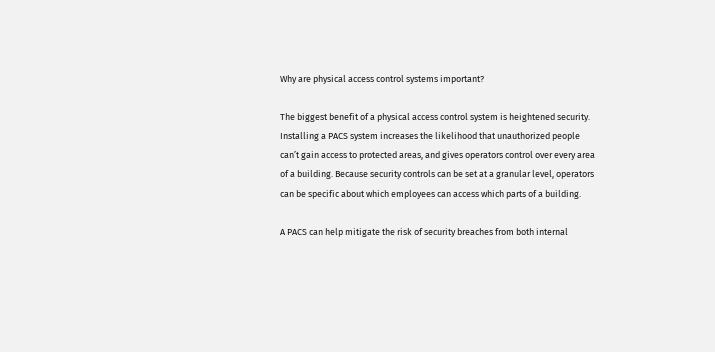Why are physical access control systems important?

The biggest benefit of a physical access control system is heightened security. Installing a PACS system increases the likelihood that unauthorized people can’t gain access to protected areas, and gives operators control over every area of a building. Because security controls can be set at a granular level, operators can be specific about which employees can access which parts of a building.

A PACS can help mitigate the risk of security breaches from both internal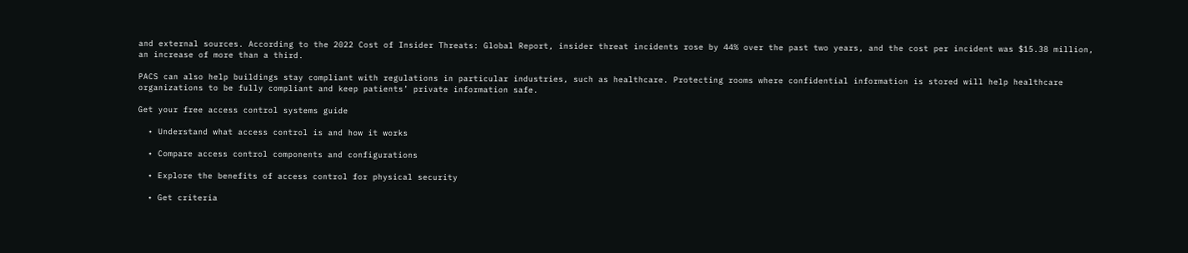and external sources. According to the 2022 Cost of Insider Threats: Global Report, insider threat incidents rose by 44% over the past two years, and the cost per incident was $15.38 million, an increase of more than a third.

PACS can also help buildings stay compliant with regulations in particular industries, such as healthcare. Protecting rooms where confidential information is stored will help healthcare organizations to be fully compliant and keep patients’ private information safe.

Get your free access control systems guide

  • Understand what access control is and how it works

  • Compare access control components and configurations

  • Explore the benefits of access control for physical security

  • Get criteria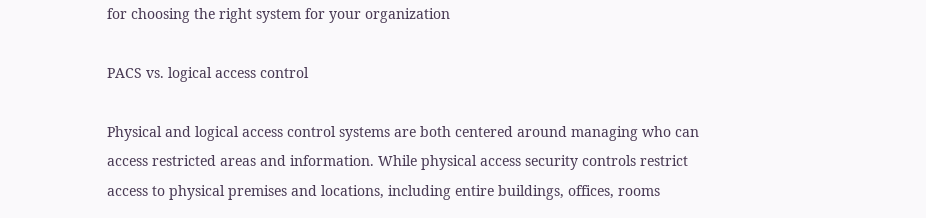for choosing the right system for your organization

PACS vs. logical access control

Physical and logical access control systems are both centered around managing who can access restricted areas and information. While physical access security controls restrict access to physical premises and locations, including entire buildings, offices, rooms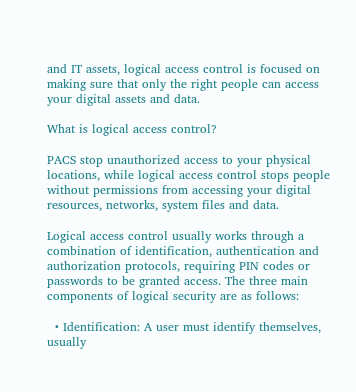and IT assets, logical access control is focused on making sure that only the right people can access your digital assets and data.

What is logical access control?

PACS stop unauthorized access to your physical locations, while logical access control stops people without permissions from accessing your digital resources, networks, system files and data.

Logical access control usually works through a combination of identification, authentication and authorization protocols, requiring PIN codes or passwords to be granted access. The three main components of logical security are as follows:

  • Identification: A user must identify themselves, usually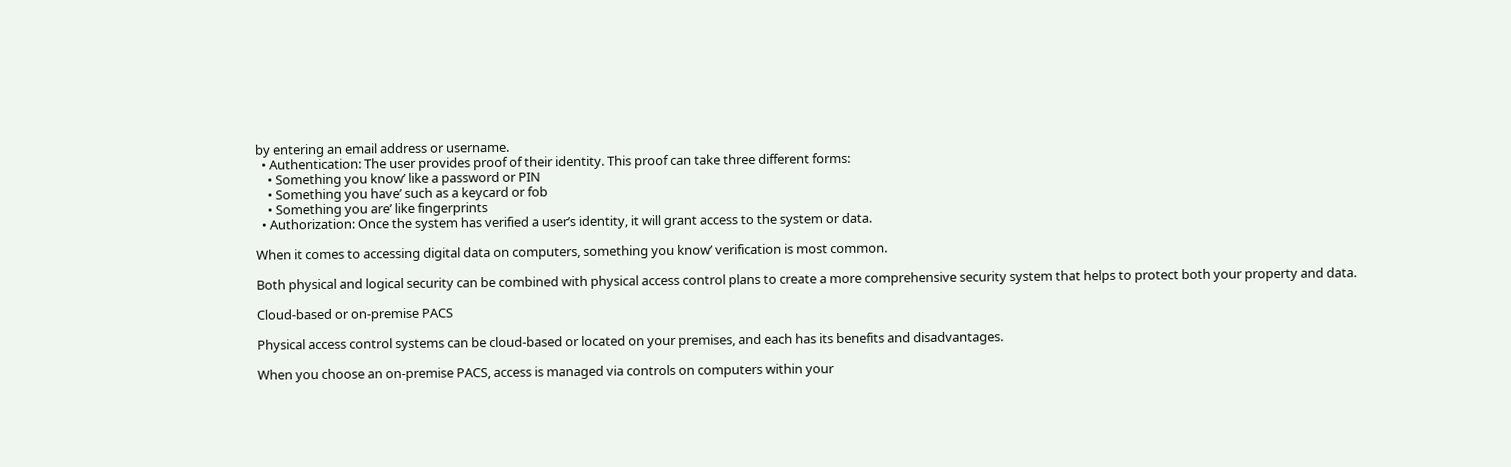by entering an email address or username.
  • Authentication: The user provides proof of their identity. This proof can take three different forms:
    • Something you know’ like a password or PIN
    • Something you have’ such as a keycard or fob
    • Something you are’ like fingerprints
  • Authorization: Once the system has verified a user’s identity, it will grant access to the system or data.

When it comes to accessing digital data on computers, something you know’ verification is most common.

Both physical and logical security can be combined with physical access control plans to create a more comprehensive security system that helps to protect both your property and data.

Cloud-based or on-premise PACS

Physical access control systems can be cloud-based or located on your premises, and each has its benefits and disadvantages.

When you choose an on-premise PACS, access is managed via controls on computers within your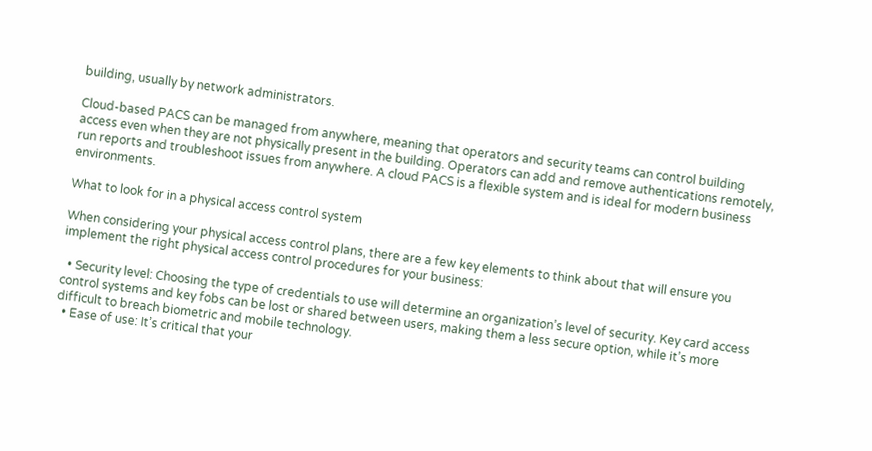building, usually by network administrators.

Cloud-based PACS can be managed from anywhere, meaning that operators and security teams can control building access even when they are not physically present in the building. Operators can add and remove authentications remotely, run reports and troubleshoot issues from anywhere. A cloud PACS is a flexible system and is ideal for modern business environments.

What to look for in a physical access control system

When considering your physical access control plans, there are a few key elements to think about that will ensure you implement the right physical access control procedures for your business:

  • Security level: Choosing the type of credentials to use will determine an organization’s level of security. Key card access control systems and key fobs can be lost or shared between users, making them a less secure option, while it’s more difficult to breach biometric and mobile technology.
  • Ease of use: It’s critical that your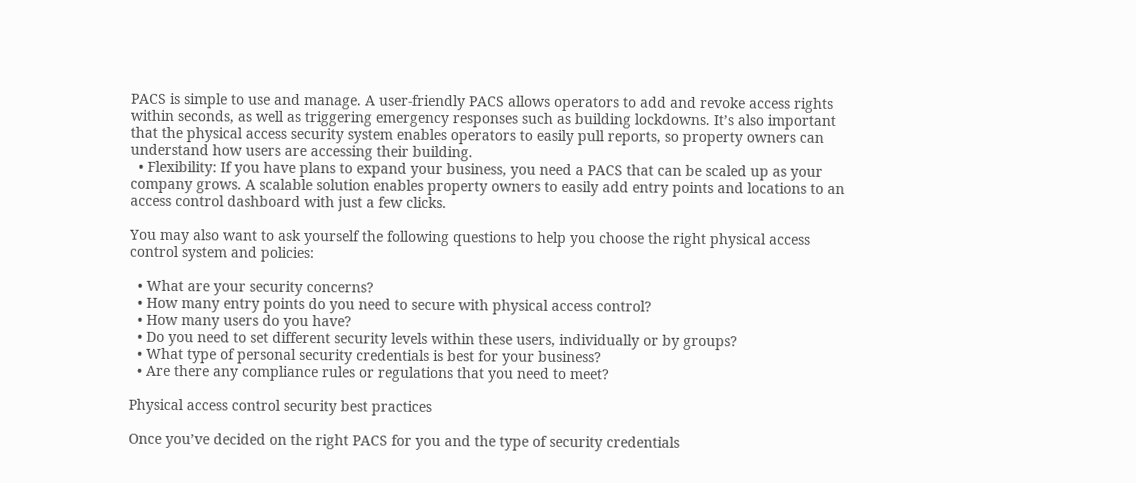PACS is simple to use and manage. A user-friendly PACS allows operators to add and revoke access rights within seconds, as well as triggering emergency responses such as building lockdowns. It’s also important that the physical access security system enables operators to easily pull reports, so property owners can understand how users are accessing their building.
  • Flexibility: If you have plans to expand your business, you need a PACS that can be scaled up as your company grows. A scalable solution enables property owners to easily add entry points and locations to an access control dashboard with just a few clicks.

You may also want to ask yourself the following questions to help you choose the right physical access control system and policies:

  • What are your security concerns?
  • How many entry points do you need to secure with physical access control?
  • How many users do you have?
  • Do you need to set different security levels within these users, individually or by groups?
  • What type of personal security credentials is best for your business?
  • Are there any compliance rules or regulations that you need to meet?

Physical access control security best practices

Once you’ve decided on the right PACS for you and the type of security credentials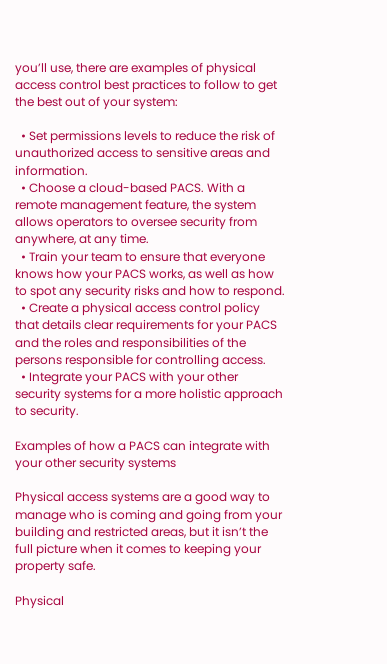you’ll use, there are examples of physical access control best practices to follow to get the best out of your system:

  • Set permissions levels to reduce the risk of unauthorized access to sensitive areas and information.
  • Choose a cloud-based PACS. With a remote management feature, the system allows operators to oversee security from anywhere, at any time.
  • Train your team to ensure that everyone knows how your PACS works, as well as how to spot any security risks and how to respond.
  • Create a physical access control policy that details clear requirements for your PACS and the roles and responsibilities of the persons responsible for controlling access.
  • Integrate your PACS with your other security systems for a more holistic approach to security.

Examples of how a PACS can integrate with your other security systems

Physical access systems are a good way to manage who is coming and going from your building and restricted areas, but it isn’t the full picture when it comes to keeping your property safe.

Physical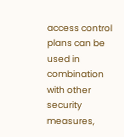access control plans can be used in combination with other security measures,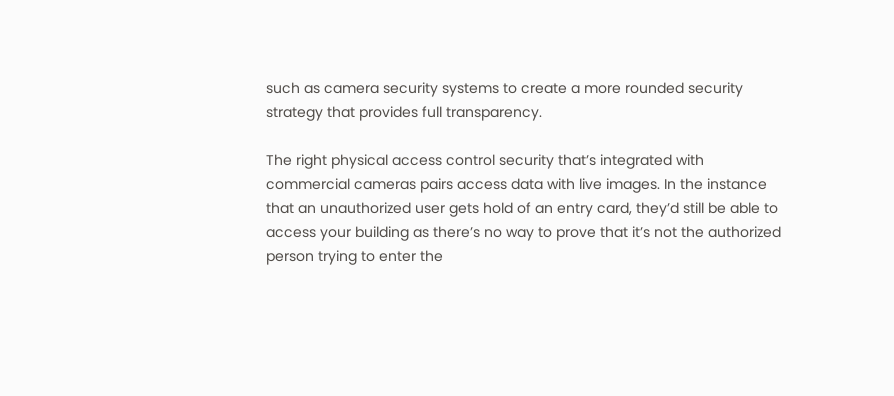such as camera security systems to create a more rounded security strategy that provides full transparency.

The right physical access control security that’s integrated with commercial cameras pairs access data with live images. In the instance that an unauthorized user gets hold of an entry card, they’d still be able to access your building as there’s no way to prove that it’s not the authorized person trying to enter the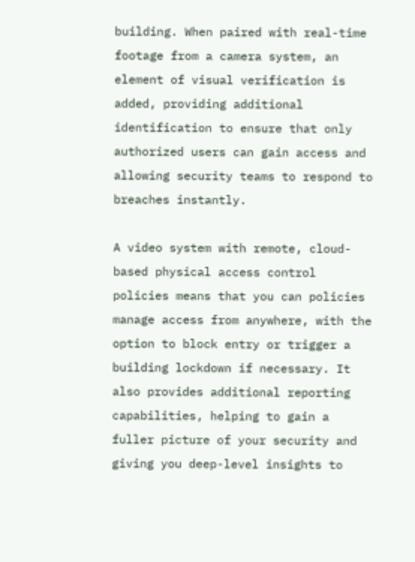building. When paired with real-time footage from a camera system, an element of visual verification is added, providing additional identification to ensure that only authorized users can gain access and allowing security teams to respond to breaches instantly.

A video system with remote, cloud-based physical access control policies means that you can policies manage access from anywhere, with the option to block entry or trigger a building lockdown if necessary. It also provides additional reporting capabilities, helping to gain a fuller picture of your security and giving you deep-level insights to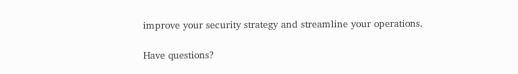improve your security strategy and streamline your operations.

Have questions?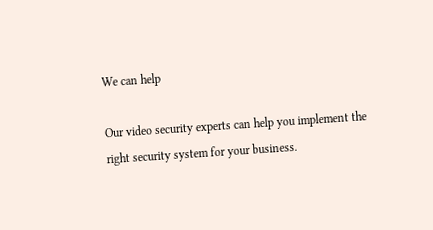We can help

Our video security experts can help you implement the right security system for your business.